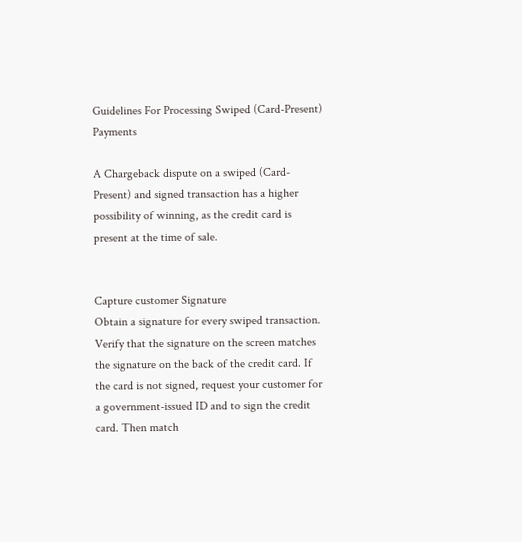Guidelines For Processing Swiped (Card-Present) Payments

A Chargeback dispute on a swiped (Card-Present) and signed transaction has a higher possibility of winning, as the credit card is present at the time of sale.


Capture customer Signature
Obtain a signature for every swiped transaction. Verify that the signature on the screen matches the signature on the back of the credit card. If the card is not signed, request your customer for a government-issued ID and to sign the credit card. Then match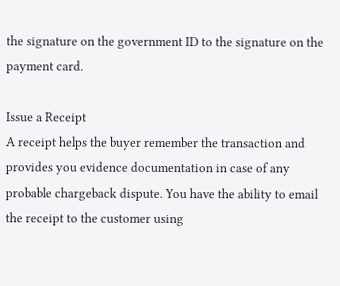the signature on the government ID to the signature on the payment card.

Issue a Receipt
A receipt helps the buyer remember the transaction and provides you evidence documentation in case of any probable chargeback dispute. You have the ability to email the receipt to the customer using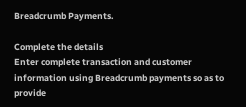Breadcrumb Payments.

Complete the details
Enter complete transaction and customer information using Breadcrumb payments so as to provide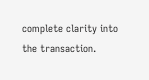complete clarity into the transaction.